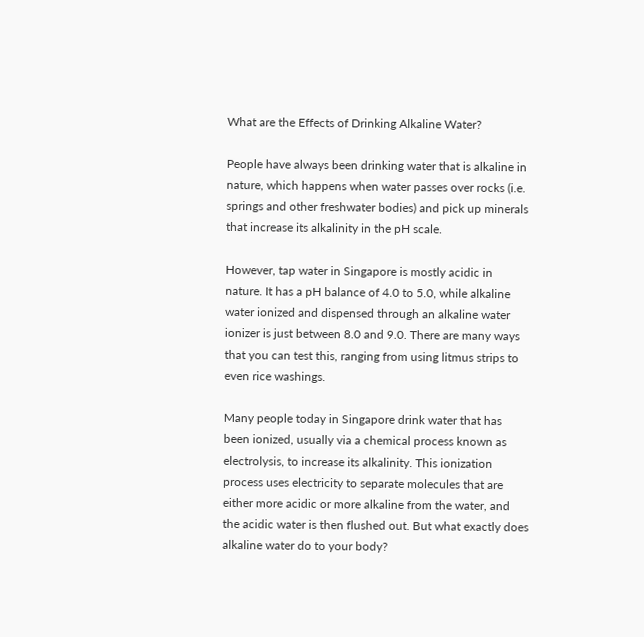What are the Effects of Drinking Alkaline Water?

People have always been drinking water that is alkaline in nature, which happens when water passes over rocks (i.e. springs and other freshwater bodies) and pick up minerals that increase its alkalinity in the pH scale.

However, tap water in Singapore is mostly acidic in nature. It has a pH balance of 4.0 to 5.0, while alkaline water ionized and dispensed through an alkaline water ionizer is just between 8.0 and 9.0. There are many ways that you can test this, ranging from using litmus strips to even rice washings.

Many people today in Singapore drink water that has been ionized, usually via a chemical process known as electrolysis, to increase its alkalinity. This ionization process uses electricity to separate molecules that are either more acidic or more alkaline from the water, and the acidic water is then flushed out. But what exactly does alkaline water do to your body?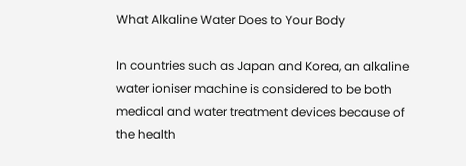What Alkaline Water Does to Your Body

In countries such as Japan and Korea, an alkaline water ioniser machine is considered to be both medical and water treatment devices because of the health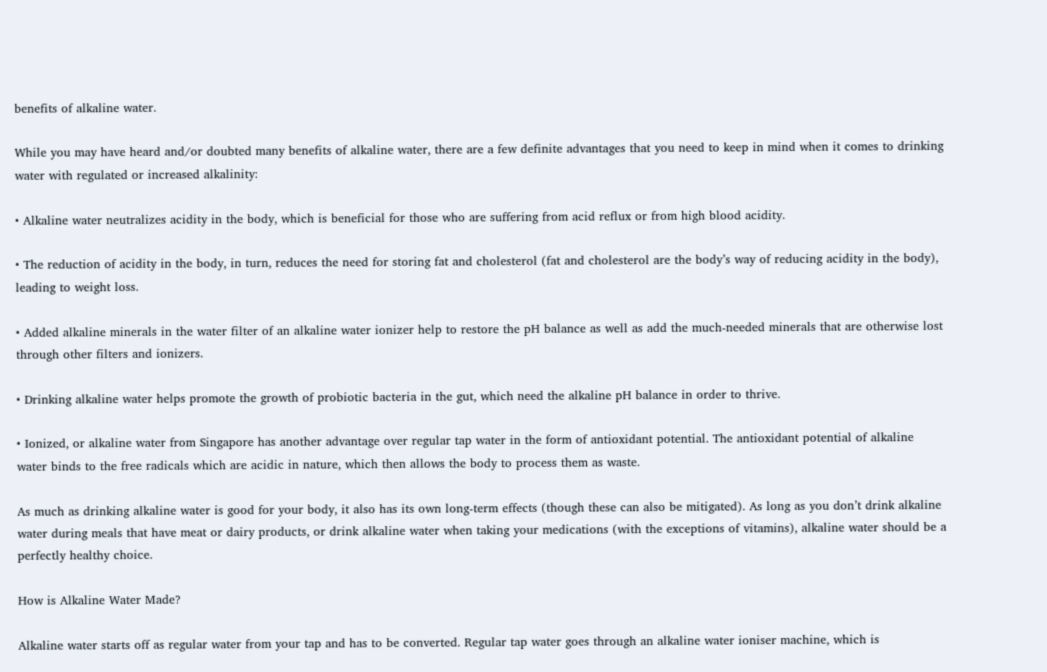benefits of alkaline water.

While you may have heard and/or doubted many benefits of alkaline water, there are a few definite advantages that you need to keep in mind when it comes to drinking water with regulated or increased alkalinity:

• Alkaline water neutralizes acidity in the body, which is beneficial for those who are suffering from acid reflux or from high blood acidity.

• The reduction of acidity in the body, in turn, reduces the need for storing fat and cholesterol (fat and cholesterol are the body’s way of reducing acidity in the body), leading to weight loss.

• Added alkaline minerals in the water filter of an alkaline water ionizer help to restore the pH balance as well as add the much-needed minerals that are otherwise lost through other filters and ionizers.

• Drinking alkaline water helps promote the growth of probiotic bacteria in the gut, which need the alkaline pH balance in order to thrive.

• Ionized, or alkaline water from Singapore has another advantage over regular tap water in the form of antioxidant potential. The antioxidant potential of alkaline water binds to the free radicals which are acidic in nature, which then allows the body to process them as waste.

As much as drinking alkaline water is good for your body, it also has its own long-term effects (though these can also be mitigated). As long as you don’t drink alkaline water during meals that have meat or dairy products, or drink alkaline water when taking your medications (with the exceptions of vitamins), alkaline water should be a perfectly healthy choice.

How is Alkaline Water Made?

Alkaline water starts off as regular water from your tap and has to be converted. Regular tap water goes through an alkaline water ioniser machine, which is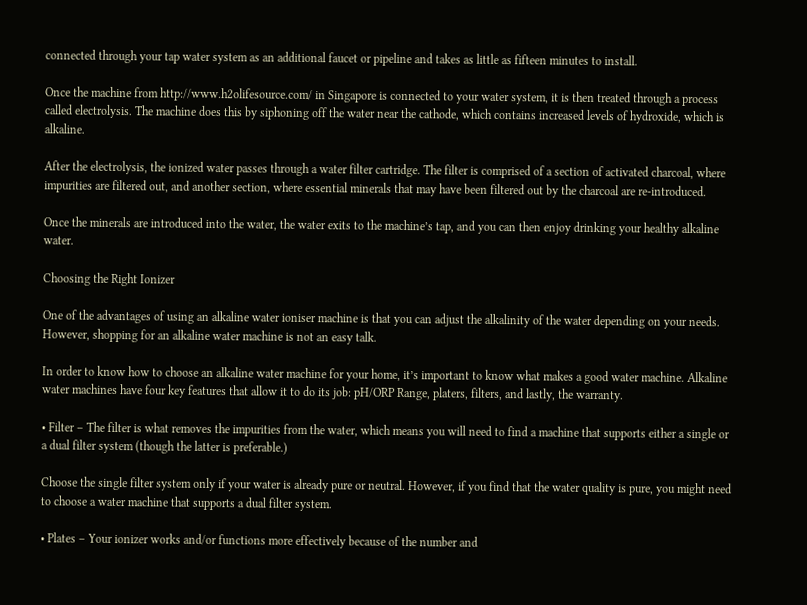connected through your tap water system as an additional faucet or pipeline and takes as little as fifteen minutes to install.

Once the machine from http://www.h2olifesource.com/ in Singapore is connected to your water system, it is then treated through a process called electrolysis. The machine does this by siphoning off the water near the cathode, which contains increased levels of hydroxide, which is alkaline.

After the electrolysis, the ionized water passes through a water filter cartridge. The filter is comprised of a section of activated charcoal, where impurities are filtered out, and another section, where essential minerals that may have been filtered out by the charcoal are re-introduced.

Once the minerals are introduced into the water, the water exits to the machine’s tap, and you can then enjoy drinking your healthy alkaline water.

Choosing the Right Ionizer

One of the advantages of using an alkaline water ioniser machine is that you can adjust the alkalinity of the water depending on your needs. However, shopping for an alkaline water machine is not an easy talk.

In order to know how to choose an alkaline water machine for your home, it’s important to know what makes a good water machine. Alkaline water machines have four key features that allow it to do its job: pH/ORP Range, platers, filters, and lastly, the warranty.

• Filter – The filter is what removes the impurities from the water, which means you will need to find a machine that supports either a single or a dual filter system (though the latter is preferable.)

Choose the single filter system only if your water is already pure or neutral. However, if you find that the water quality is pure, you might need to choose a water machine that supports a dual filter system.

• Plates – Your ionizer works and/or functions more effectively because of the number and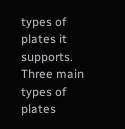types of plates it supports. Three main types of plates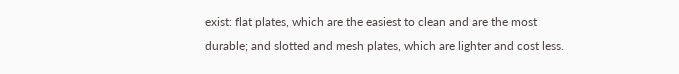exist: flat plates, which are the easiest to clean and are the most durable; and slotted and mesh plates, which are lighter and cost less.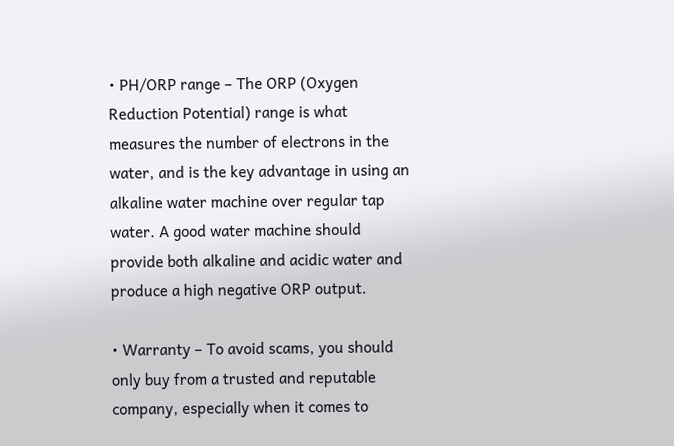• PH/ORP range – The ORP (Oxygen Reduction Potential) range is what measures the number of electrons in the water, and is the key advantage in using an alkaline water machine over regular tap water. A good water machine should provide both alkaline and acidic water and produce a high negative ORP output.

• Warranty – To avoid scams, you should only buy from a trusted and reputable company, especially when it comes to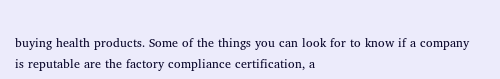buying health products. Some of the things you can look for to know if a company is reputable are the factory compliance certification, a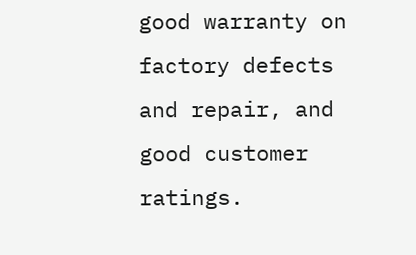good warranty on factory defects and repair, and good customer ratings.